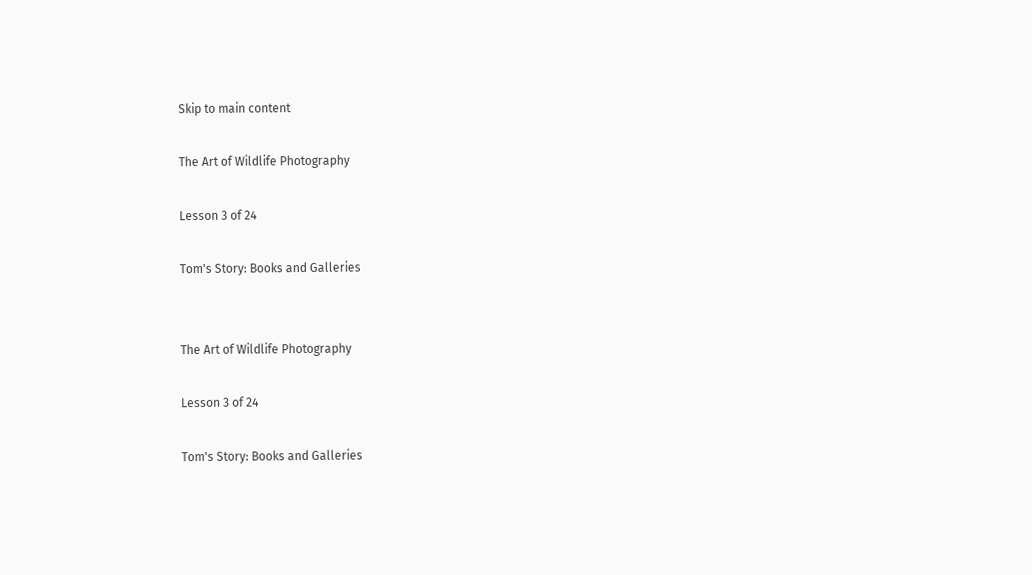Skip to main content

The Art of Wildlife Photography

Lesson 3 of 24

Tom's Story: Books and Galleries


The Art of Wildlife Photography

Lesson 3 of 24

Tom's Story: Books and Galleries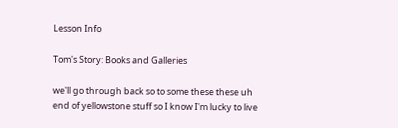Lesson Info

Tom's Story: Books and Galleries

we'll go through back so to some these these uh end of yellowstone stuff so I know I'm lucky to live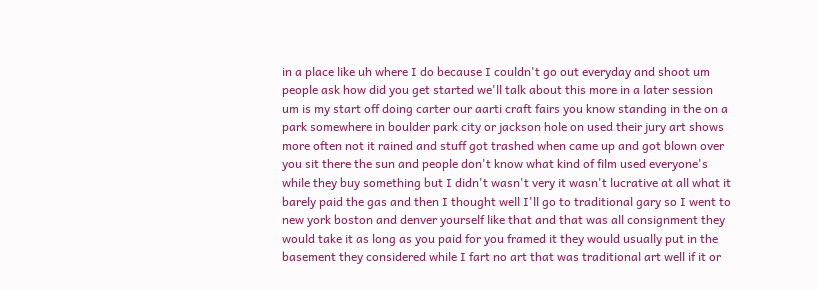in a place like uh where I do because I couldn't go out everyday and shoot um people ask how did you get started we'll talk about this more in a later session um is my start off doing carter our aarti craft fairs you know standing in the on a park somewhere in boulder park city or jackson hole on used their jury art shows more often not it rained and stuff got trashed when came up and got blown over you sit there the sun and people don't know what kind of film used everyone's while they buy something but I didn't wasn't very it wasn't lucrative at all what it barely paid the gas and then I thought well I'll go to traditional gary so I went to new york boston and denver yourself like that and that was all consignment they would take it as long as you paid for you framed it they would usually put in the basement they considered while I fart no art that was traditional art well if it or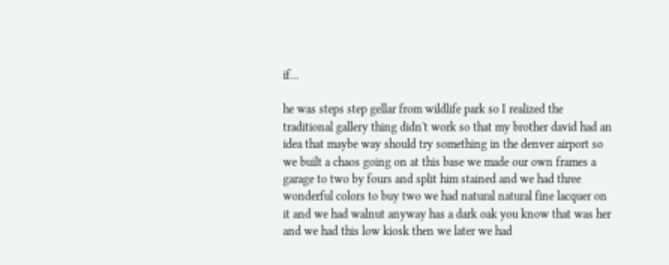if...

he was steps step gellar from wildlife park so I realized the traditional gallery thing didn't work so that my brother david had an idea that maybe way should try something in the denver airport so we built a chaos going on at this base we made our own frames a garage to two by fours and split him stained and we had three wonderful colors to buy two we had natural natural fine lacquer on it and we had walnut anyway has a dark oak you know that was her and we had this low kiosk then we later we had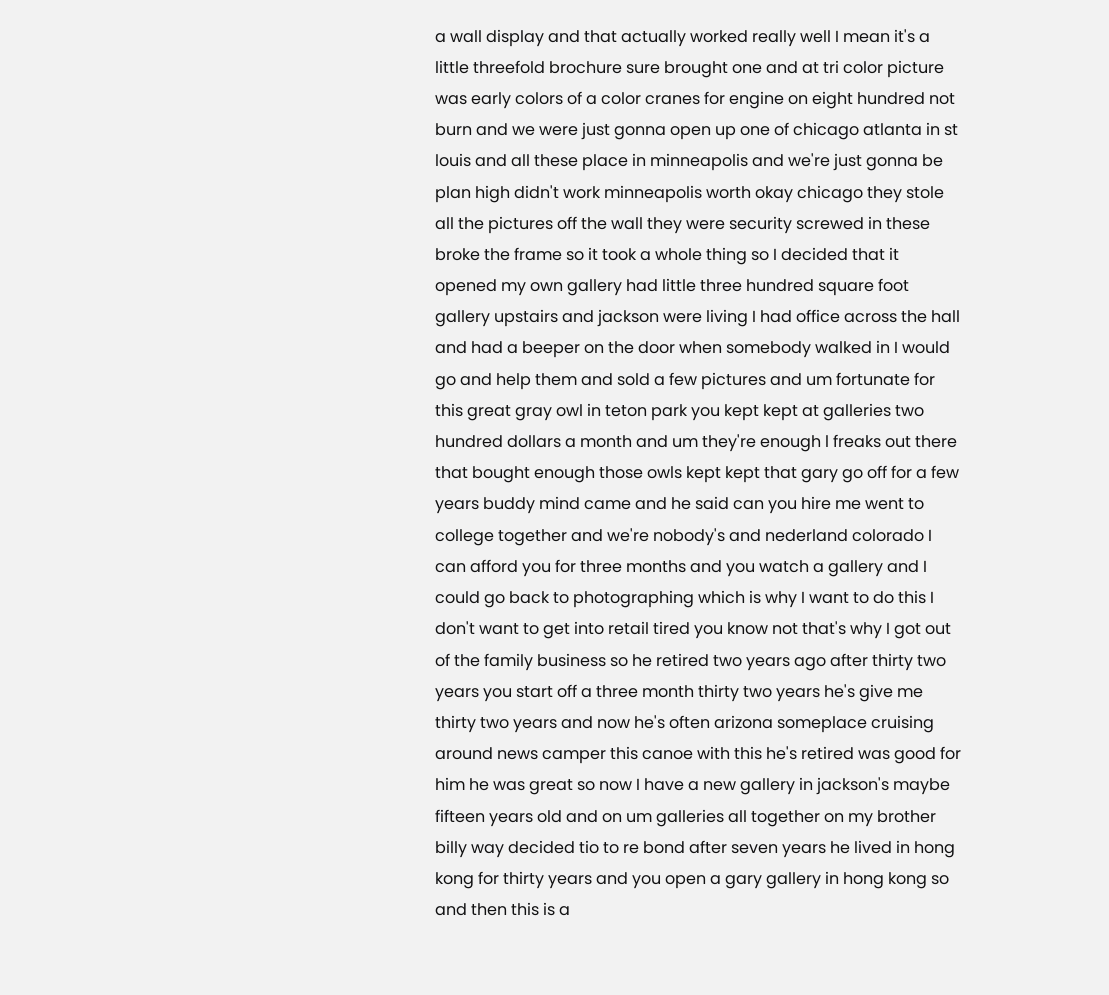a wall display and that actually worked really well I mean it's a little threefold brochure sure brought one and at tri color picture was early colors of a color cranes for engine on eight hundred not burn and we were just gonna open up one of chicago atlanta in st louis and all these place in minneapolis and we're just gonna be plan high didn't work minneapolis worth okay chicago they stole all the pictures off the wall they were security screwed in these broke the frame so it took a whole thing so I decided that it opened my own gallery had little three hundred square foot gallery upstairs and jackson were living I had office across the hall and had a beeper on the door when somebody walked in I would go and help them and sold a few pictures and um fortunate for this great gray owl in teton park you kept kept at galleries two hundred dollars a month and um they're enough l freaks out there that bought enough those owls kept kept that gary go off for a few years buddy mind came and he said can you hire me went to college together and we're nobody's and nederland colorado I can afford you for three months and you watch a gallery and I could go back to photographing which is why I want to do this I don't want to get into retail tired you know not that's why I got out of the family business so he retired two years ago after thirty two years you start off a three month thirty two years he's give me thirty two years and now he's often arizona someplace cruising around news camper this canoe with this he's retired was good for him he was great so now I have a new gallery in jackson's maybe fifteen years old and on um galleries all together on my brother billy way decided tio to re bond after seven years he lived in hong kong for thirty years and you open a gary gallery in hong kong so and then this is a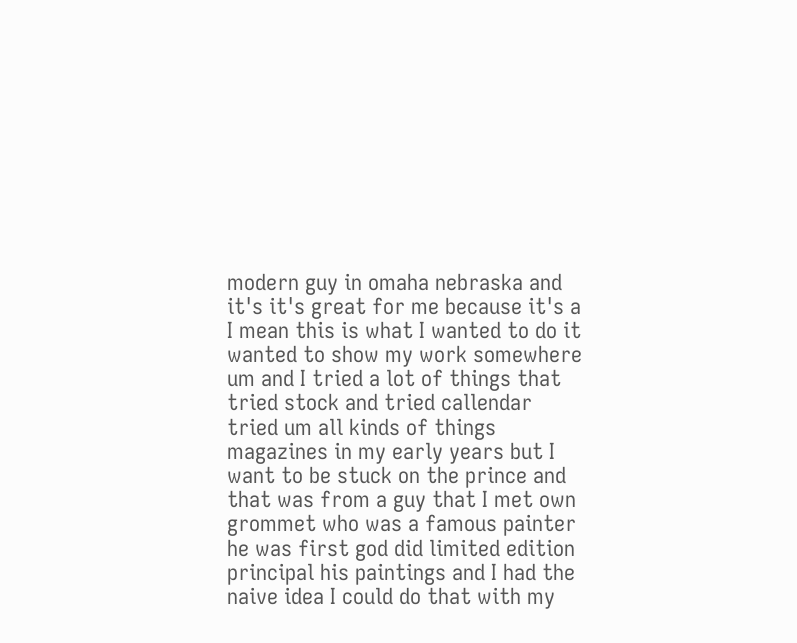modern guy in omaha nebraska and it's it's great for me because it's a I mean this is what I wanted to do it wanted to show my work somewhere um and I tried a lot of things that tried stock and tried callendar tried um all kinds of things magazines in my early years but I want to be stuck on the prince and that was from a guy that I met own grommet who was a famous painter he was first god did limited edition principal his paintings and I had the naive idea I could do that with my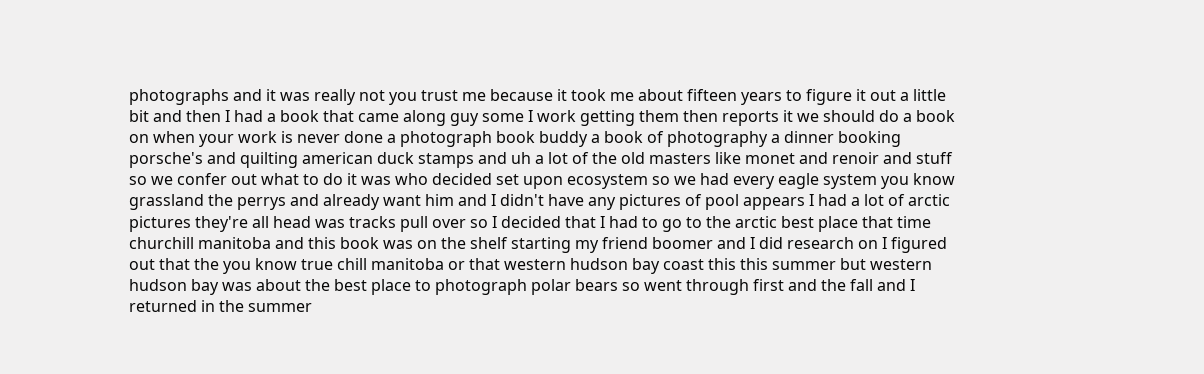photographs and it was really not you trust me because it took me about fifteen years to figure it out a little bit and then I had a book that came along guy some I work getting them then reports it we should do a book on when your work is never done a photograph book buddy a book of photography a dinner booking porsche's and quilting american duck stamps and uh a lot of the old masters like monet and renoir and stuff so we confer out what to do it was who decided set upon ecosystem so we had every eagle system you know grassland the perrys and already want him and I didn't have any pictures of pool appears I had a lot of arctic pictures they're all head was tracks pull over so I decided that I had to go to the arctic best place that time churchill manitoba and this book was on the shelf starting my friend boomer and I did research on I figured out that the you know true chill manitoba or that western hudson bay coast this this summer but western hudson bay was about the best place to photograph polar bears so went through first and the fall and I returned in the summer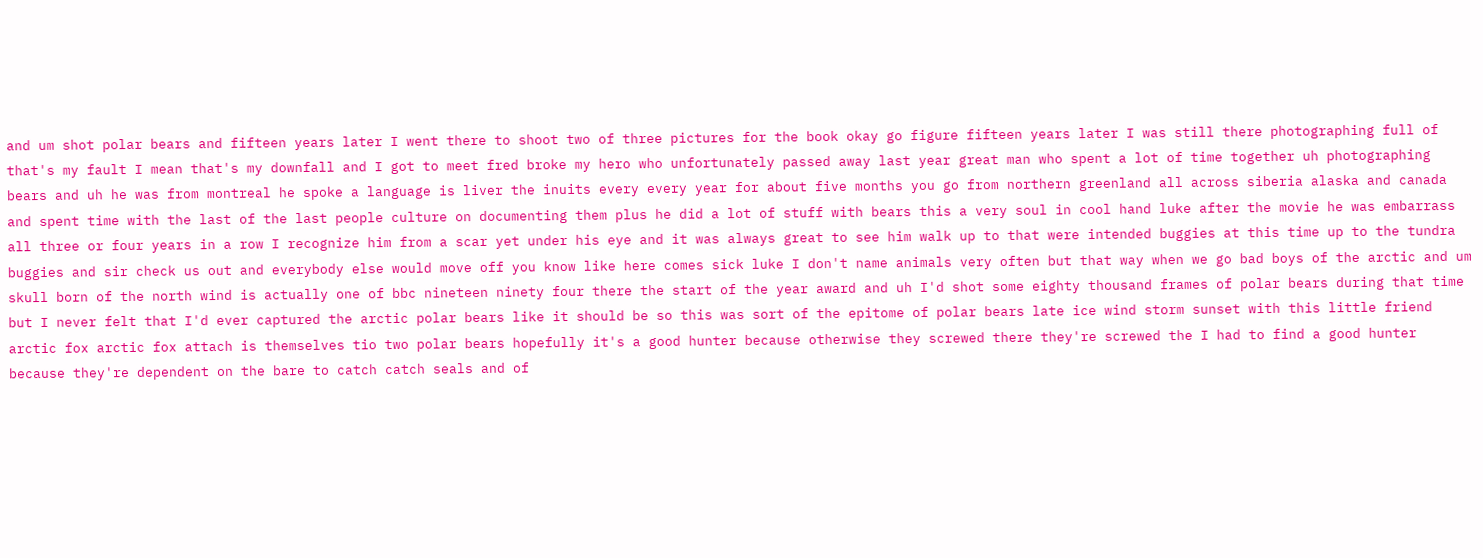and um shot polar bears and fifteen years later I went there to shoot two of three pictures for the book okay go figure fifteen years later I was still there photographing full of that's my fault I mean that's my downfall and I got to meet fred broke my hero who unfortunately passed away last year great man who spent a lot of time together uh photographing bears and uh he was from montreal he spoke a language is liver the inuits every every year for about five months you go from northern greenland all across siberia alaska and canada and spent time with the last of the last people culture on documenting them plus he did a lot of stuff with bears this a very soul in cool hand luke after the movie he was embarrass all three or four years in a row I recognize him from a scar yet under his eye and it was always great to see him walk up to that were intended buggies at this time up to the tundra buggies and sir check us out and everybody else would move off you know like here comes sick luke I don't name animals very often but that way when we go bad boys of the arctic and um skull born of the north wind is actually one of bbc nineteen ninety four there the start of the year award and uh I'd shot some eighty thousand frames of polar bears during that time but I never felt that I'd ever captured the arctic polar bears like it should be so this was sort of the epitome of polar bears late ice wind storm sunset with this little friend arctic fox arctic fox attach is themselves tio two polar bears hopefully it's a good hunter because otherwise they screwed there they're screwed the I had to find a good hunter because they're dependent on the bare to catch catch seals and of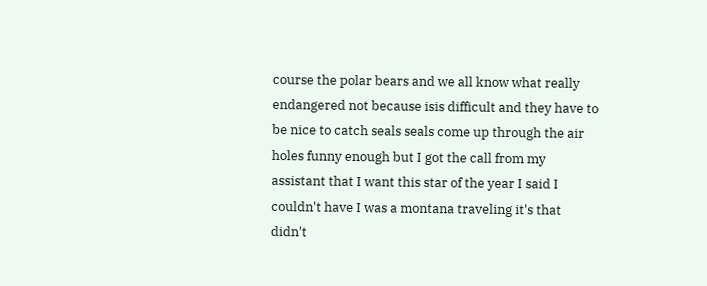course the polar bears and we all know what really endangered not because isis difficult and they have to be nice to catch seals seals come up through the air holes funny enough but I got the call from my assistant that I want this star of the year I said I couldn't have I was a montana traveling it's that didn't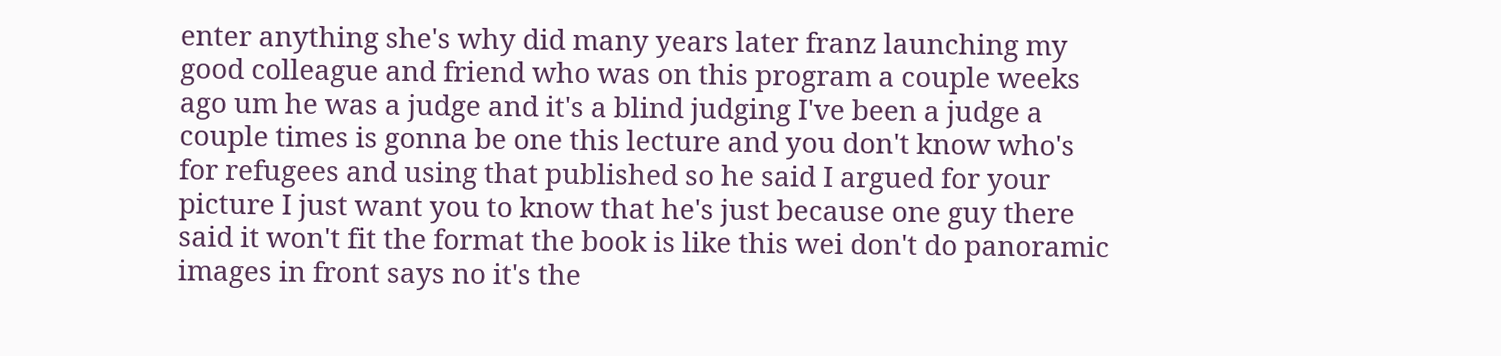enter anything she's why did many years later franz launching my good colleague and friend who was on this program a couple weeks ago um he was a judge and it's a blind judging I've been a judge a couple times is gonna be one this lecture and you don't know who's for refugees and using that published so he said I argued for your picture I just want you to know that he's just because one guy there said it won't fit the format the book is like this wei don't do panoramic images in front says no it's the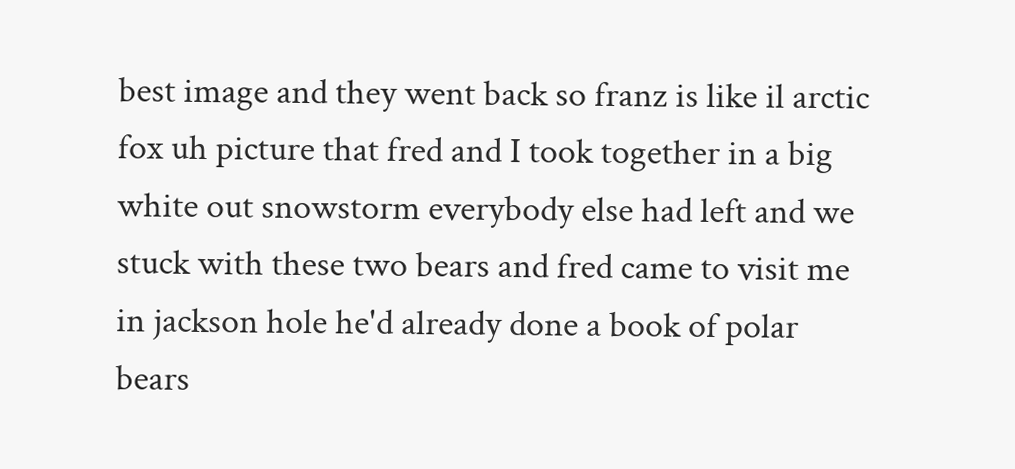best image and they went back so franz is like il arctic fox uh picture that fred and I took together in a big white out snowstorm everybody else had left and we stuck with these two bears and fred came to visit me in jackson hole he'd already done a book of polar bears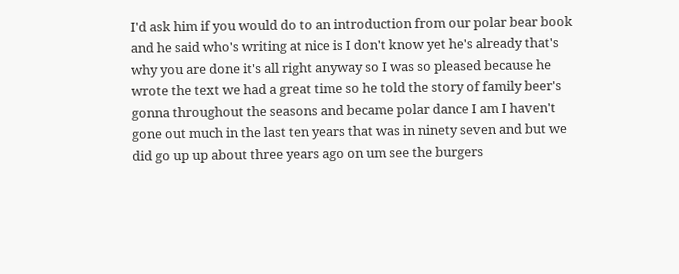I'd ask him if you would do to an introduction from our polar bear book and he said who's writing at nice is I don't know yet he's already that's why you are done it's all right anyway so I was so pleased because he wrote the text we had a great time so he told the story of family beer's gonna throughout the seasons and became polar dance I am I haven't gone out much in the last ten years that was in ninety seven and but we did go up up about three years ago on um see the burgers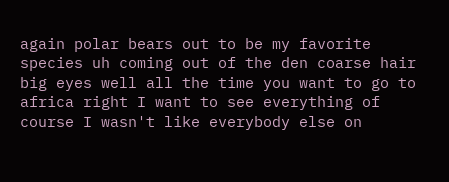again polar bears out to be my favorite species uh coming out of the den coarse hair big eyes well all the time you want to go to africa right I want to see everything of course I wasn't like everybody else on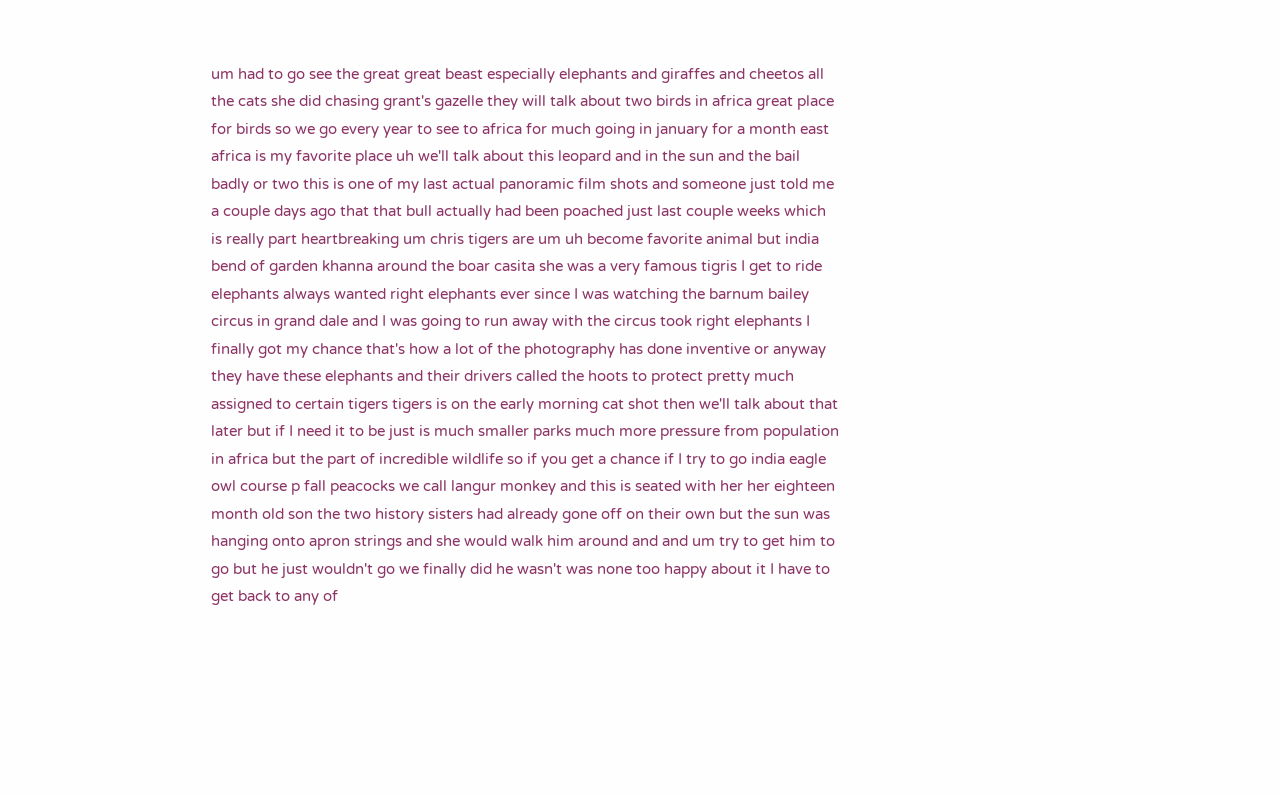um had to go see the great great beast especially elephants and giraffes and cheetos all the cats she did chasing grant's gazelle they will talk about two birds in africa great place for birds so we go every year to see to africa for much going in january for a month east africa is my favorite place uh we'll talk about this leopard and in the sun and the bail badly or two this is one of my last actual panoramic film shots and someone just told me a couple days ago that that bull actually had been poached just last couple weeks which is really part heartbreaking um chris tigers are um uh become favorite animal but india bend of garden khanna around the boar casita she was a very famous tigris I get to ride elephants always wanted right elephants ever since I was watching the barnum bailey circus in grand dale and I was going to run away with the circus took right elephants I finally got my chance that's how a lot of the photography has done inventive or anyway they have these elephants and their drivers called the hoots to protect pretty much assigned to certain tigers tigers is on the early morning cat shot then we'll talk about that later but if I need it to be just is much smaller parks much more pressure from population in africa but the part of incredible wildlife so if you get a chance if I try to go india eagle owl course p fall peacocks we call langur monkey and this is seated with her her eighteen month old son the two history sisters had already gone off on their own but the sun was hanging onto apron strings and she would walk him around and and um try to get him to go but he just wouldn't go we finally did he wasn't was none too happy about it I have to get back to any of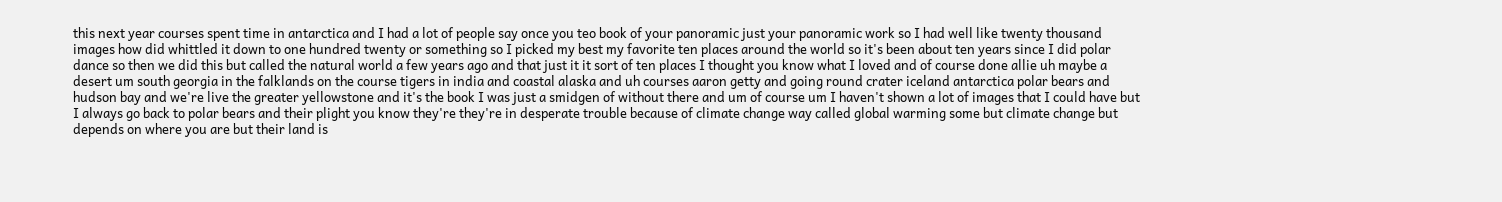this next year courses spent time in antarctica and I had a lot of people say once you teo book of your panoramic just your panoramic work so I had well like twenty thousand images how did whittled it down to one hundred twenty or something so I picked my best my favorite ten places around the world so it's been about ten years since I did polar dance so then we did this but called the natural world a few years ago and that just it it sort of ten places I thought you know what I loved and of course done allie uh maybe a desert um south georgia in the falklands on the course tigers in india and coastal alaska and uh courses aaron getty and going round crater iceland antarctica polar bears and hudson bay and we're live the greater yellowstone and it's the book I was just a smidgen of without there and um of course um I haven't shown a lot of images that I could have but I always go back to polar bears and their plight you know they're they're in desperate trouble because of climate change way called global warming some but climate change but depends on where you are but their land is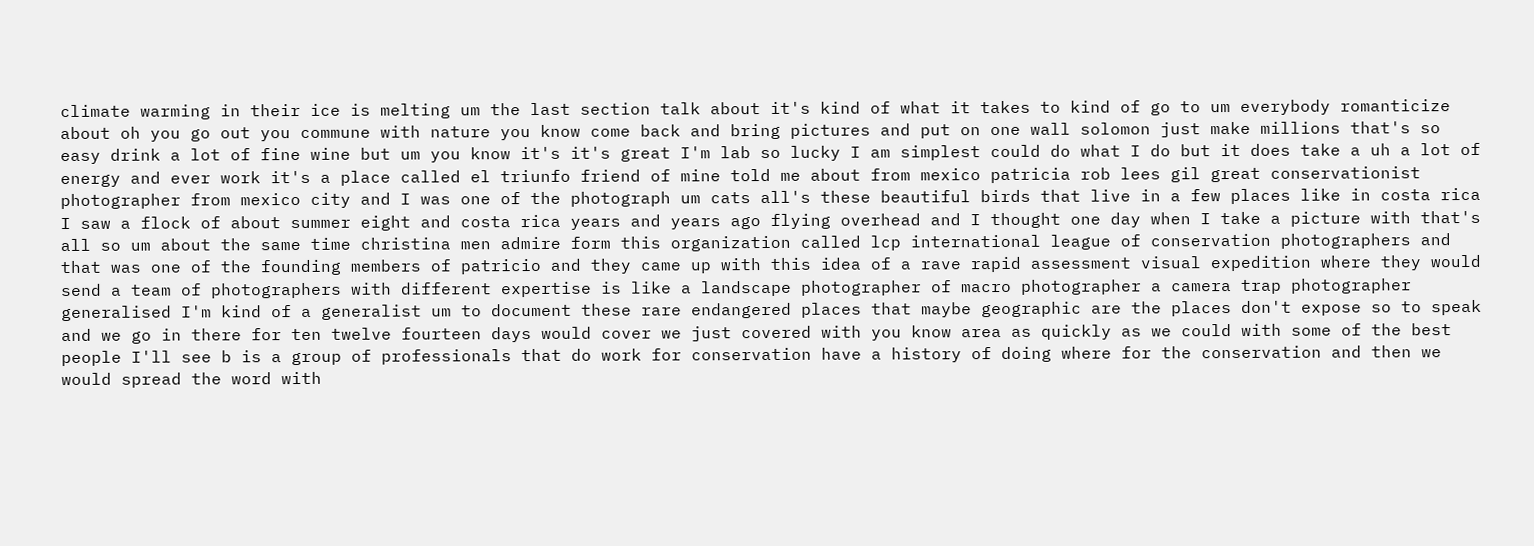climate warming in their ice is melting um the last section talk about it's kind of what it takes to kind of go to um everybody romanticize about oh you go out you commune with nature you know come back and bring pictures and put on one wall solomon just make millions that's so easy drink a lot of fine wine but um you know it's it's great I'm lab so lucky I am simplest could do what I do but it does take a uh a lot of energy and ever work it's a place called el triunfo friend of mine told me about from mexico patricia rob lees gil great conservationist photographer from mexico city and I was one of the photograph um cats all's these beautiful birds that live in a few places like in costa rica I saw a flock of about summer eight and costa rica years and years ago flying overhead and I thought one day when I take a picture with that's all so um about the same time christina men admire form this organization called lcp international league of conservation photographers and that was one of the founding members of patricio and they came up with this idea of a rave rapid assessment visual expedition where they would send a team of photographers with different expertise is like a landscape photographer of macro photographer a camera trap photographer generalised I'm kind of a generalist um to document these rare endangered places that maybe geographic are the places don't expose so to speak and we go in there for ten twelve fourteen days would cover we just covered with you know area as quickly as we could with some of the best people I'll see b is a group of professionals that do work for conservation have a history of doing where for the conservation and then we would spread the word with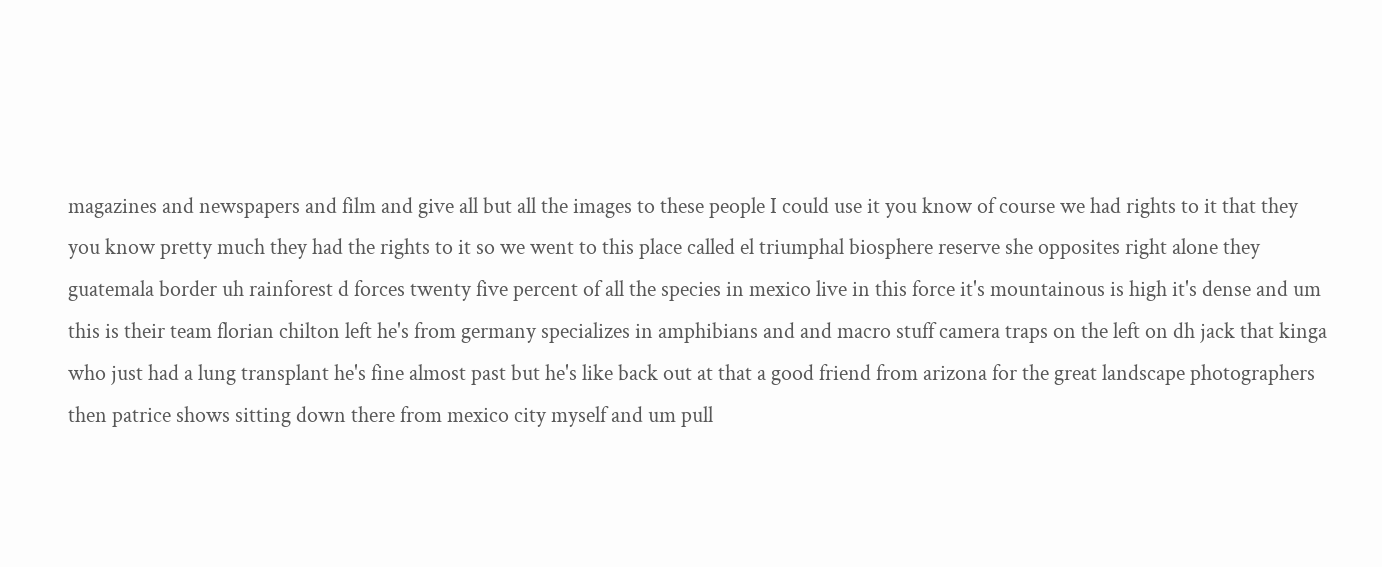magazines and newspapers and film and give all but all the images to these people I could use it you know of course we had rights to it that they you know pretty much they had the rights to it so we went to this place called el triumphal biosphere reserve she opposites right alone they guatemala border uh rainforest d forces twenty five percent of all the species in mexico live in this force it's mountainous is high it's dense and um this is their team florian chilton left he's from germany specializes in amphibians and and macro stuff camera traps on the left on dh jack that kinga who just had a lung transplant he's fine almost past but he's like back out at that a good friend from arizona for the great landscape photographers then patrice shows sitting down there from mexico city myself and um pull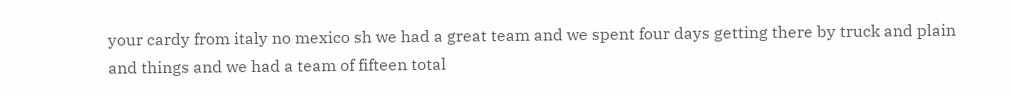your cardy from italy no mexico sh we had a great team and we spent four days getting there by truck and plain and things and we had a team of fifteen total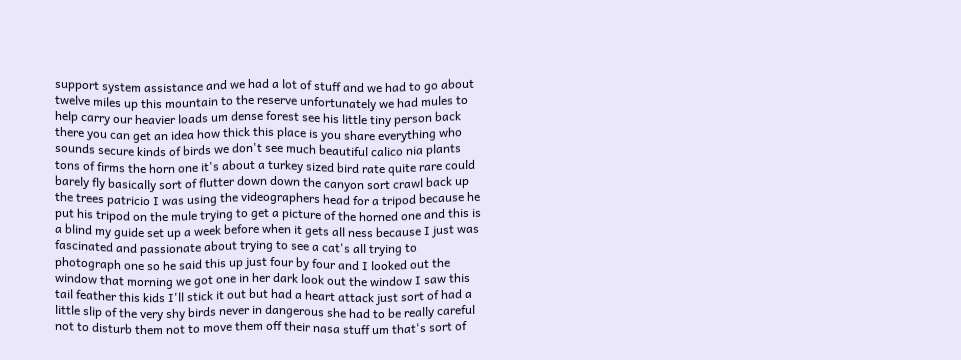support system assistance and we had a lot of stuff and we had to go about twelve miles up this mountain to the reserve unfortunately we had mules to help carry our heavier loads um dense forest see his little tiny person back there you can get an idea how thick this place is you share everything who sounds secure kinds of birds we don't see much beautiful calico nia plants tons of firms the horn one it's about a turkey sized bird rate quite rare could barely fly basically sort of flutter down down the canyon sort crawl back up the trees patricio I was using the videographers head for a tripod because he put his tripod on the mule trying to get a picture of the horned one and this is a blind my guide set up a week before when it gets all ness because I just was fascinated and passionate about trying to see a cat's all trying to photograph one so he said this up just four by four and I looked out the window that morning we got one in her dark look out the window I saw this tail feather this kids I'll stick it out but had a heart attack just sort of had a little slip of the very shy birds never in dangerous she had to be really careful not to disturb them not to move them off their nasa stuff um that's sort of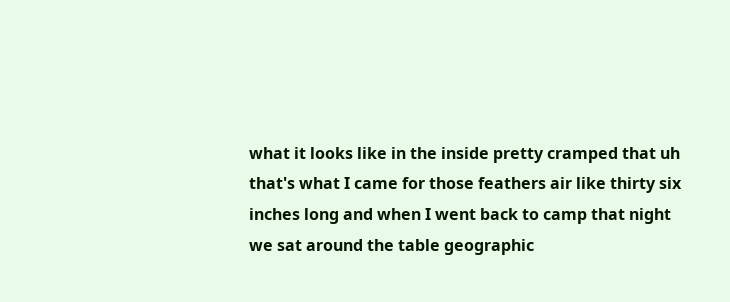what it looks like in the inside pretty cramped that uh that's what I came for those feathers air like thirty six inches long and when I went back to camp that night we sat around the table geographic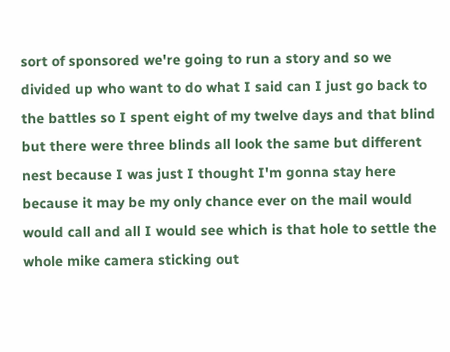sort of sponsored we're going to run a story and so we divided up who want to do what I said can I just go back to the battles so I spent eight of my twelve days and that blind but there were three blinds all look the same but different nest because I was just I thought I'm gonna stay here because it may be my only chance ever on the mail would would call and all I would see which is that hole to settle the whole mike camera sticking out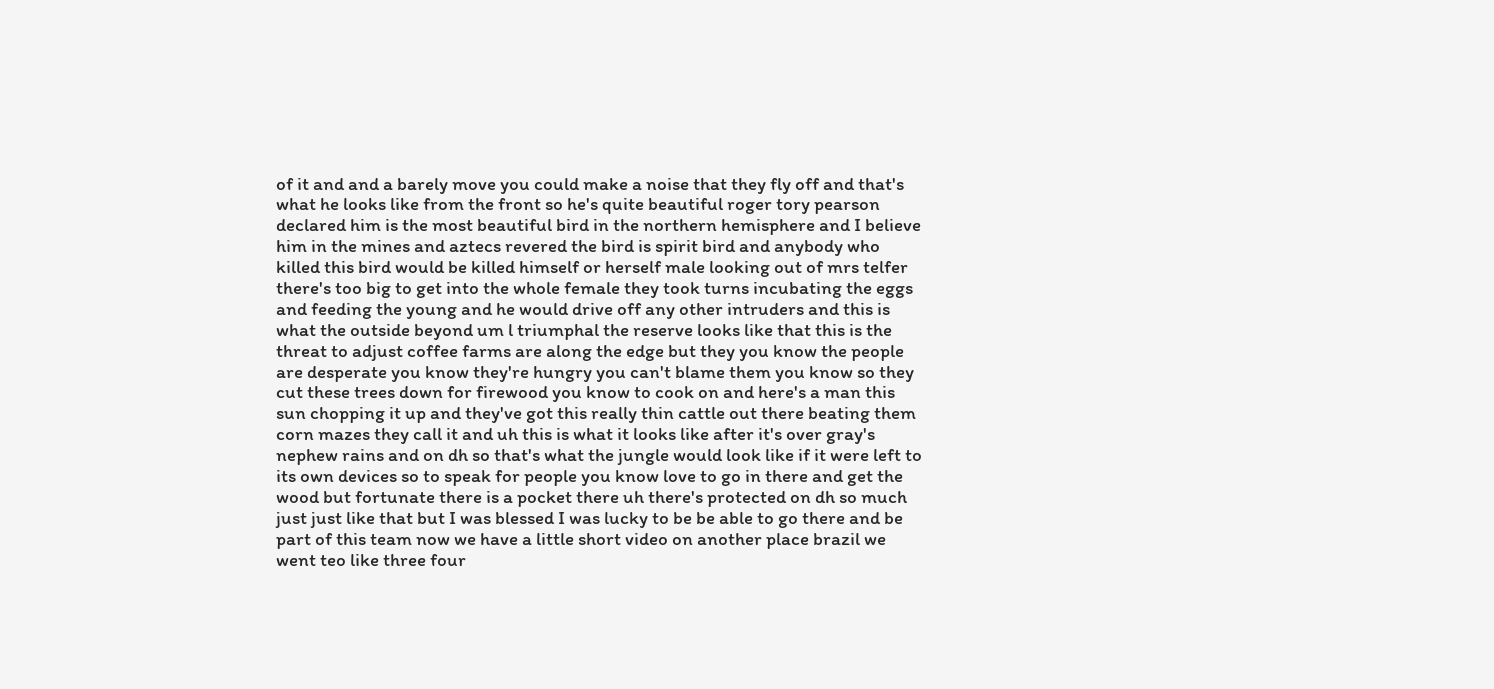of it and and a barely move you could make a noise that they fly off and that's what he looks like from the front so he's quite beautiful roger tory pearson declared him is the most beautiful bird in the northern hemisphere and I believe him in the mines and aztecs revered the bird is spirit bird and anybody who killed this bird would be killed himself or herself male looking out of mrs telfer there's too big to get into the whole female they took turns incubating the eggs and feeding the young and he would drive off any other intruders and this is what the outside beyond um l triumphal the reserve looks like that this is the threat to adjust coffee farms are along the edge but they you know the people are desperate you know they're hungry you can't blame them you know so they cut these trees down for firewood you know to cook on and here's a man this sun chopping it up and they've got this really thin cattle out there beating them corn mazes they call it and uh this is what it looks like after it's over gray's nephew rains and on dh so that's what the jungle would look like if it were left to its own devices so to speak for people you know love to go in there and get the wood but fortunate there is a pocket there uh there's protected on dh so much just just like that but I was blessed I was lucky to be be able to go there and be part of this team now we have a little short video on another place brazil we went teo like three four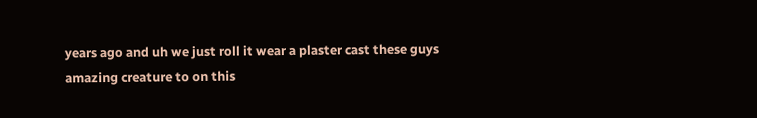years ago and uh we just roll it wear a plaster cast these guys amazing creature to on this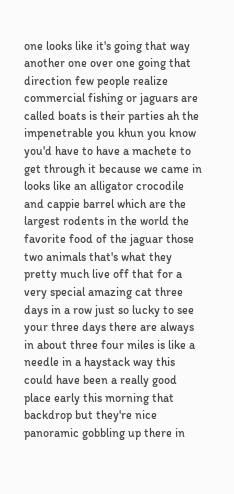one looks like it's going that way another one over one going that direction few people realize commercial fishing or jaguars are called boats is their parties ah the impenetrable you khun you know you'd have to have a machete to get through it because we came in looks like an alligator crocodile and cappie barrel which are the largest rodents in the world the favorite food of the jaguar those two animals that's what they pretty much live off that for a very special amazing cat three days in a row just so lucky to see your three days there are always in about three four miles is like a needle in a haystack way this could have been a really good place early this morning that backdrop but they're nice panoramic gobbling up there in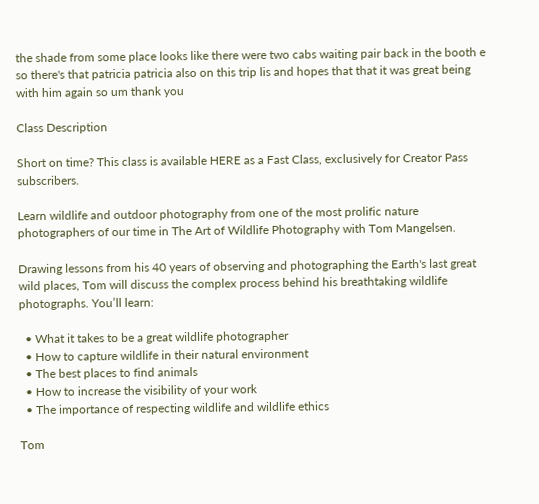the shade from some place looks like there were two cabs waiting pair back in the booth e so there's that patricia patricia also on this trip lis and hopes that that it was great being with him again so um thank you

Class Description

Short on time? This class is available HERE as a Fast Class, exclusively for Creator Pass subscribers.

Learn wildlife and outdoor photography from one of the most prolific nature photographers of our time in The Art of Wildlife Photography with Tom Mangelsen.

Drawing lessons from his 40 years of observing and photographing the Earth's last great wild places, Tom will discuss the complex process behind his breathtaking wildlife photographs. You’ll learn:

  • What it takes to be a great wildlife photographer
  • How to capture wildlife in their natural environment
  • The best places to find animals
  • How to increase the visibility of your work
  • The importance of respecting wildlife and wildlife ethics

Tom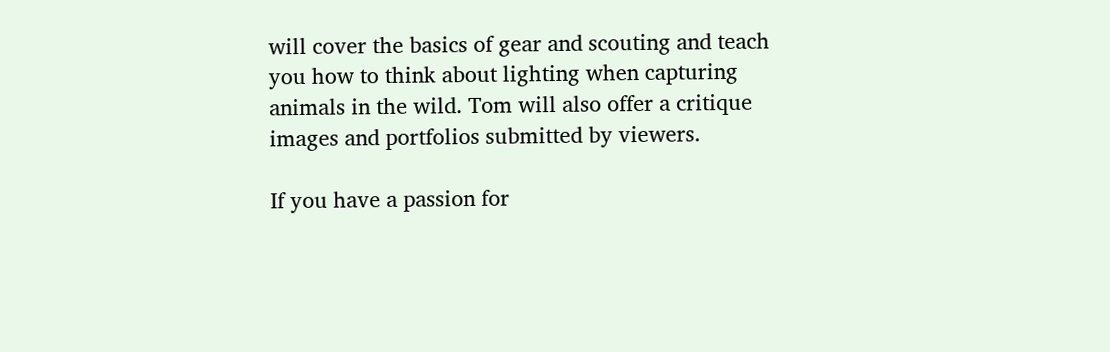will cover the basics of gear and scouting and teach you how to think about lighting when capturing animals in the wild. Tom will also offer a critique images and portfolios submitted by viewers.

If you have a passion for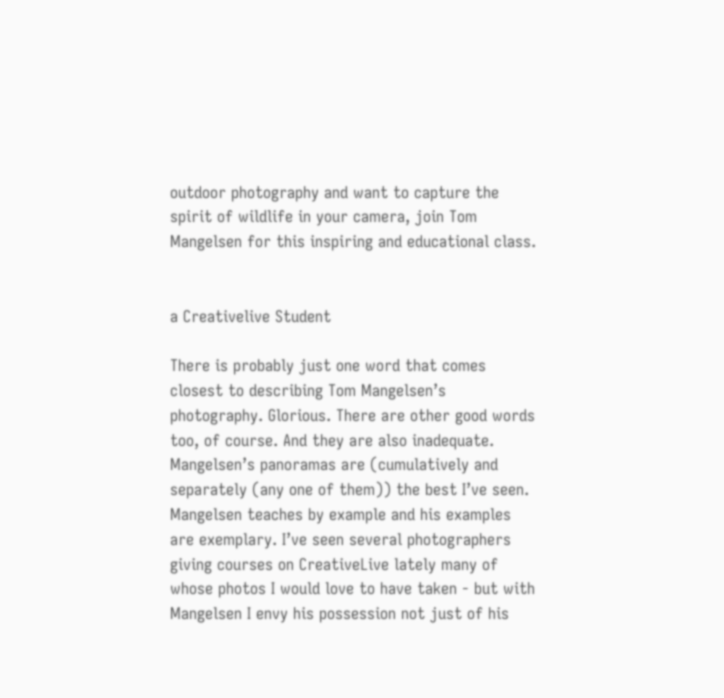outdoor photography and want to capture the spirit of wildlife in your camera, join Tom Mangelsen for this inspiring and educational class.


a Creativelive Student

There is probably just one word that comes closest to describing Tom Mangelsen’s photography. Glorious. There are other good words too, of course. And they are also inadequate. Mangelsen’s panoramas are (cumulatively and separately (any one of them)) the best I’ve seen. Mangelsen teaches by example and his examples are exemplary. I’ve seen several photographers giving courses on CreativeLive lately many of whose photos I would love to have taken - but with Mangelsen I envy his possession not just of his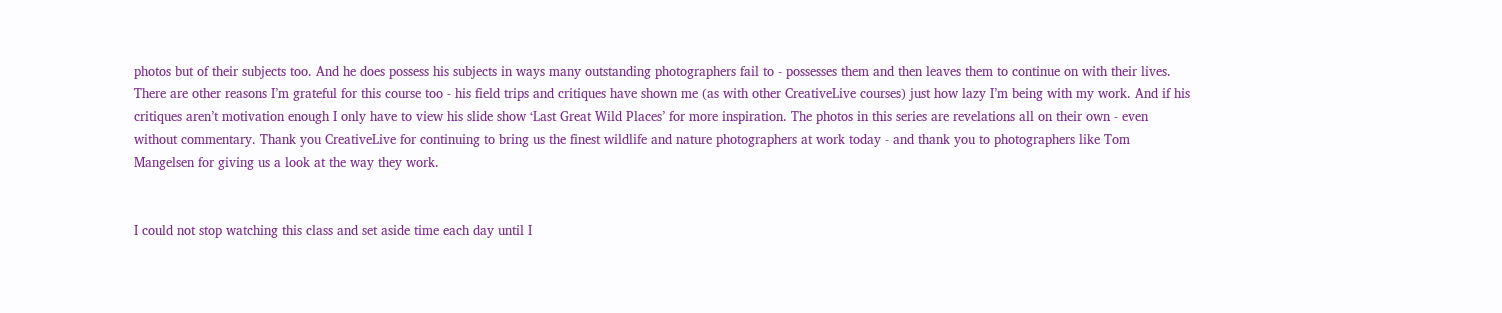photos but of their subjects too. And he does possess his subjects in ways many outstanding photographers fail to - possesses them and then leaves them to continue on with their lives. There are other reasons I’m grateful for this course too - his field trips and critiques have shown me (as with other CreativeLive courses) just how lazy I’m being with my work. And if his critiques aren’t motivation enough I only have to view his slide show ‘Last Great Wild Places’ for more inspiration. The photos in this series are revelations all on their own - even without commentary. Thank you CreativeLive for continuing to bring us the finest wildlife and nature photographers at work today - and thank you to photographers like Tom Mangelsen for giving us a look at the way they work.


I could not stop watching this class and set aside time each day until I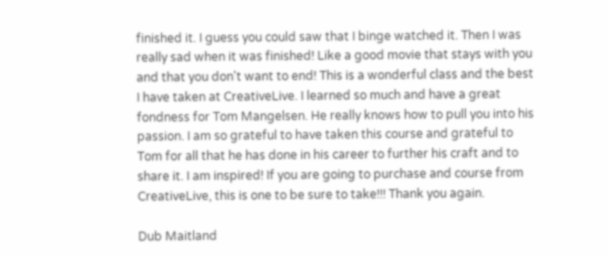finished it. I guess you could saw that I binge watched it. Then I was really sad when it was finished! Like a good movie that stays with you and that you don't want to end! This is a wonderful class and the best I have taken at CreativeLive. I learned so much and have a great fondness for Tom Mangelsen. He really knows how to pull you into his passion. I am so grateful to have taken this course and grateful to Tom for all that he has done in his career to further his craft and to share it. I am inspired! If you are going to purchase and course from CreativeLive, this is one to be sure to take!!! Thank you again.

Dub Maitland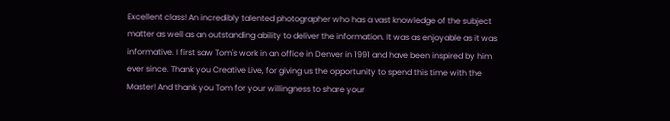Excellent class! An incredibly talented photographer who has a vast knowledge of the subject matter as well as an outstanding ability to deliver the information. It was as enjoyable as it was informative. I first saw Tom's work in an office in Denver in 1991 and have been inspired by him ever since. Thank you Creative Live, for giving us the opportunity to spend this time with the Master! And thank you Tom for your willingness to share your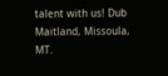talent with us! Dub Maitland, Missoula, MT.